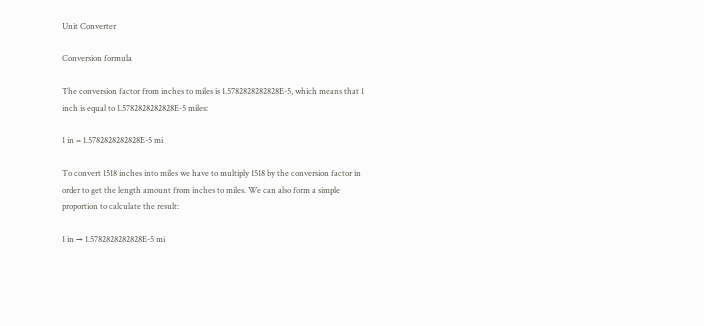Unit Converter

Conversion formula

The conversion factor from inches to miles is 1.5782828282828E-5, which means that 1 inch is equal to 1.5782828282828E-5 miles:

1 in = 1.5782828282828E-5 mi

To convert 1518 inches into miles we have to multiply 1518 by the conversion factor in order to get the length amount from inches to miles. We can also form a simple proportion to calculate the result:

1 in → 1.5782828282828E-5 mi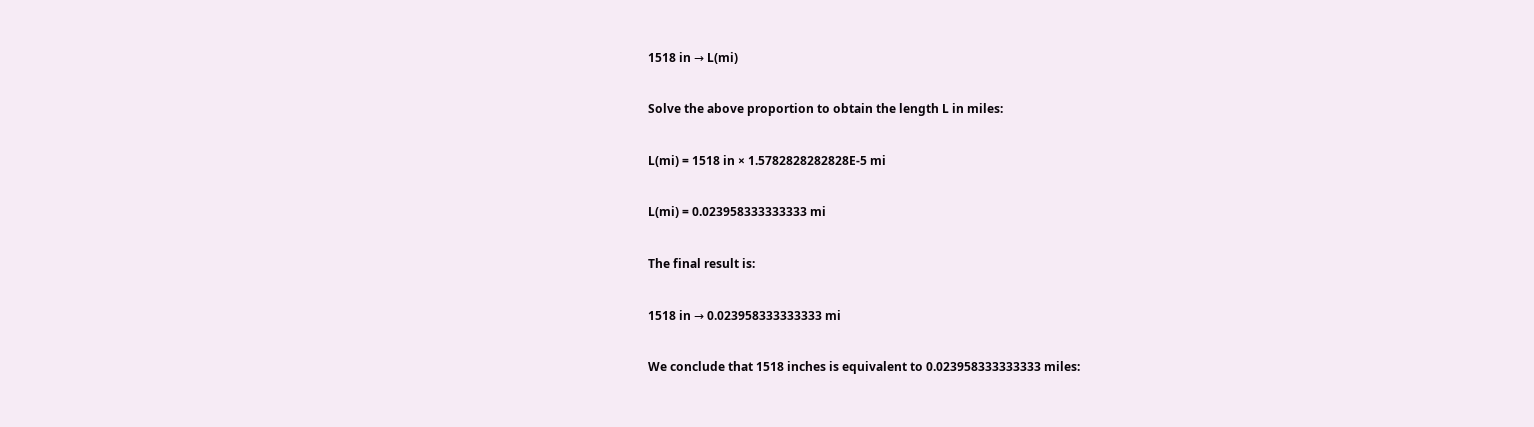1518 in → L(mi)

Solve the above proportion to obtain the length L in miles:

L(mi) = 1518 in × 1.5782828282828E-5 mi

L(mi) = 0.023958333333333 mi

The final result is:

1518 in → 0.023958333333333 mi

We conclude that 1518 inches is equivalent to 0.023958333333333 miles: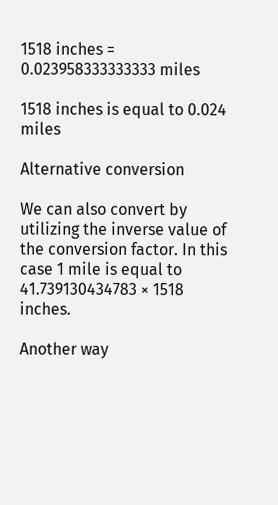1518 inches = 0.023958333333333 miles

1518 inches is equal to 0.024 miles

Alternative conversion

We can also convert by utilizing the inverse value of the conversion factor. In this case 1 mile is equal to 41.739130434783 × 1518 inches.

Another way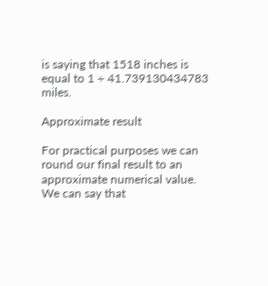is saying that 1518 inches is equal to 1 ÷ 41.739130434783 miles.

Approximate result

For practical purposes we can round our final result to an approximate numerical value. We can say that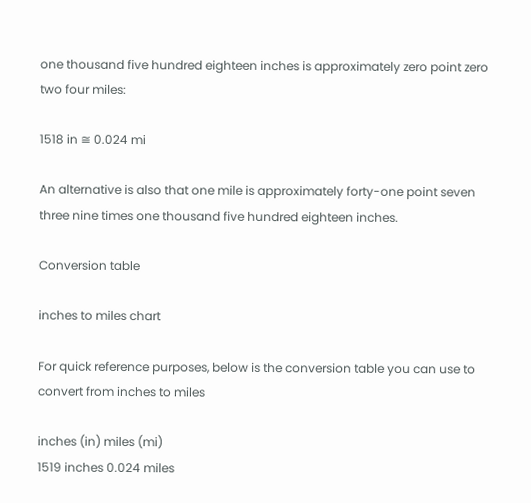one thousand five hundred eighteen inches is approximately zero point zero two four miles:

1518 in ≅ 0.024 mi

An alternative is also that one mile is approximately forty-one point seven three nine times one thousand five hundred eighteen inches.

Conversion table

inches to miles chart

For quick reference purposes, below is the conversion table you can use to convert from inches to miles

inches (in) miles (mi)
1519 inches 0.024 miles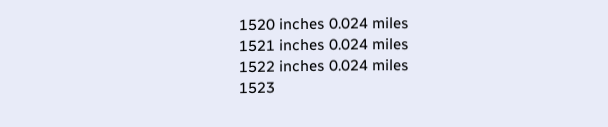1520 inches 0.024 miles
1521 inches 0.024 miles
1522 inches 0.024 miles
1523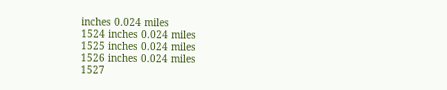inches 0.024 miles
1524 inches 0.024 miles
1525 inches 0.024 miles
1526 inches 0.024 miles
1527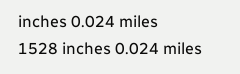inches 0.024 miles
1528 inches 0.024 miles